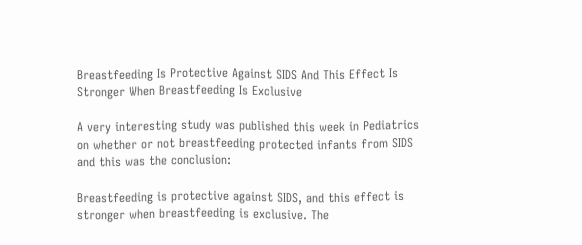Breastfeeding Is Protective Against SIDS And This Effect Is Stronger When Breastfeeding Is Exclusive

A very interesting study was published this week in Pediatrics on whether or not breastfeeding protected infants from SIDS and this was the conclusion:

Breastfeeding is protective against SIDS, and this effect is stronger when breastfeeding is exclusive. The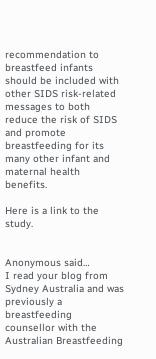recommendation to breastfeed infants should be included with other SIDS risk-related messages to both reduce the risk of SIDS and promote breastfeeding for its many other infant and maternal health benefits.

Here is a link to the study.


Anonymous said…
I read your blog from Sydney Australia and was previously a breastfeeding counsellor with the Australian Breastfeeding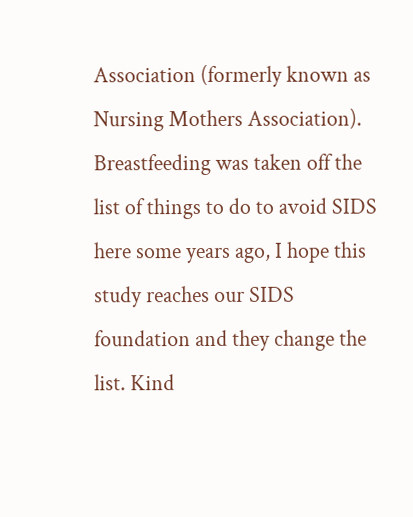Association (formerly known as Nursing Mothers Association). Breastfeeding was taken off the list of things to do to avoid SIDS here some years ago, I hope this study reaches our SIDS foundation and they change the list. Kind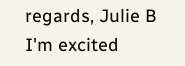regards, Julie B
I'm excited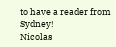to have a reader from Sydney!
Nicolas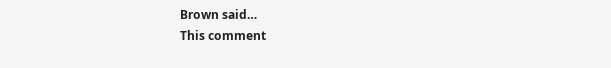Brown said…
This comment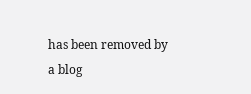has been removed by a blog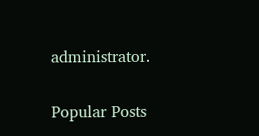administrator.

Popular Posts